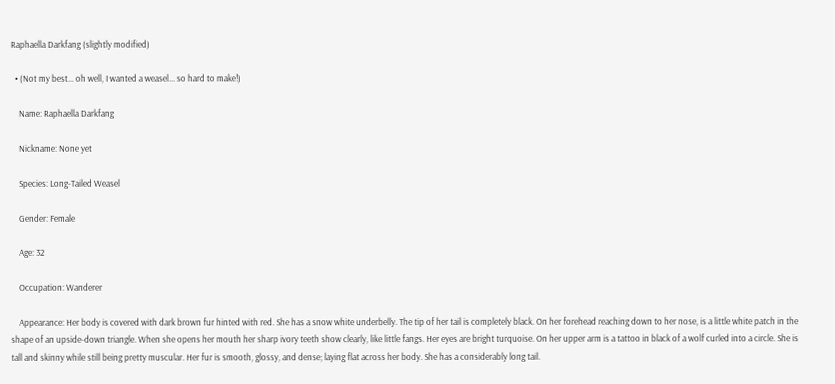Raphaella Darkfang (slightly modified)

  • (Not my best… oh well, I wanted a weasel... so hard to make!)

    Name: Raphaella Darkfang

    Nickname: None yet

    Species: Long-Tailed Weasel

    Gender: Female

    Age: 32

    Occupation: Wanderer

    Appearance: Her body is covered with dark brown fur hinted with red. She has a snow white underbelly. The tip of her tail is completely black. On her forehead reaching down to her nose, is a little white patch in the shape of an upside-down triangle. When she opens her mouth her sharp ivory teeth show clearly, like little fangs. Her eyes are bright turquoise. On her upper arm is a tattoo in black of a wolf curled into a circle. She is tall and skinny while still being pretty muscular. Her fur is smooth, glossy, and dense; laying flat across her body. She has a considerably long tail.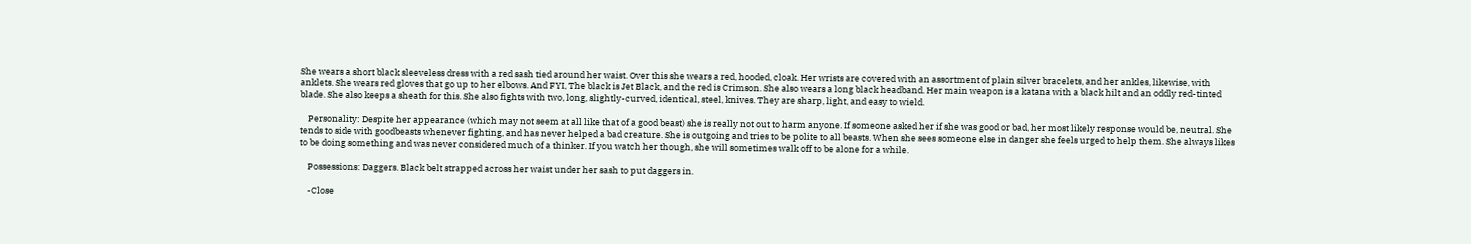She wears a short black sleeveless dress with a red sash tied around her waist. Over this she wears a red, hooded, cloak. Her wrists are covered with an assortment of plain silver bracelets, and her ankles, likewise, with anklets. She wears red gloves that go up to her elbows. And FYI, The black is Jet Black, and the red is Crimson. She also wears a long black headband. Her main weapon is a katana with a black hilt and an oddly red-tinted blade. She also keeps a sheath for this. She also fights with two, long, slightly-curved, identical, steel, knives. They are sharp, light, and easy to wield.

    Personality: Despite her appearance (which may not seem at all like that of a good beast) she is really not out to harm anyone. If someone asked her if she was good or bad, her most likely response would be, neutral. She tends to side with goodbeasts whenever fighting, and has never helped a bad creature. She is outgoing and tries to be polite to all beasts. When she sees someone else in danger she feels urged to help them. She always likes to be doing something and was never considered much of a thinker. If you watch her though, she will sometimes walk off to be alone for a while.

    Possessions: Daggers. Black belt strapped across her waist under her sash to put daggers in.

    -Close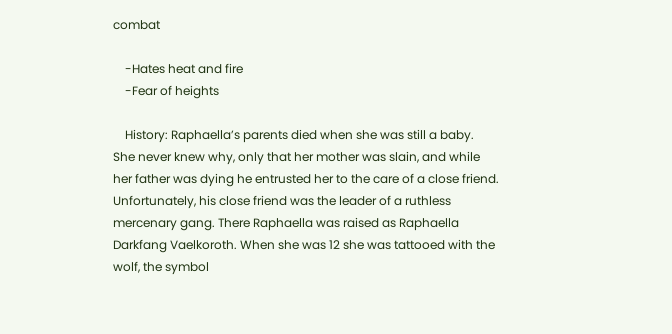combat

    -Hates heat and fire
    -Fear of heights

    History: Raphaella’s parents died when she was still a baby.  She never knew why, only that her mother was slain, and while her father was dying he entrusted her to the care of a close friend. Unfortunately, his close friend was the leader of a ruthless mercenary gang. There Raphaella was raised as Raphaella Darkfang Vaelkoroth. When she was 12 she was tattooed with the wolf, the symbol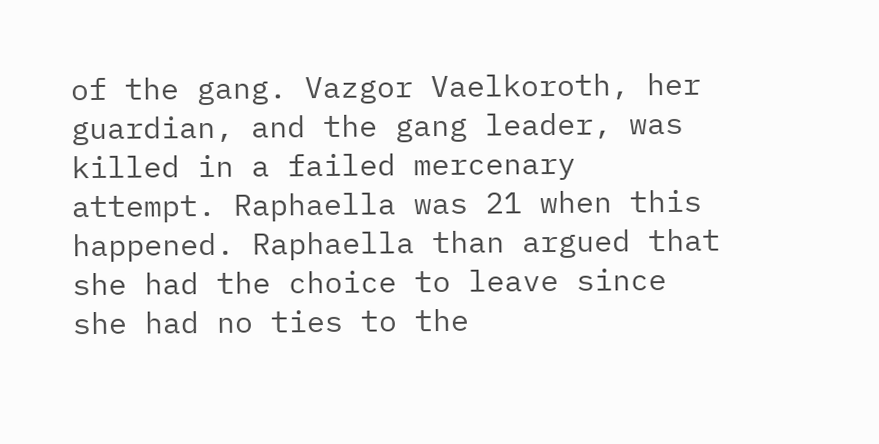of the gang. Vazgor Vaelkoroth, her guardian, and the gang leader, was killed in a failed mercenary attempt. Raphaella was 21 when this happened. Raphaella than argued that she had the choice to leave since she had no ties to the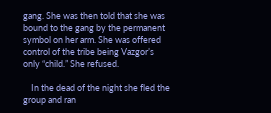gang. She was then told that she was bound to the gang by the permanent symbol on her arm. She was offered control of the tribe being Vazgor’s only “child.” She refused.

    In the dead of the night she fled the group and ran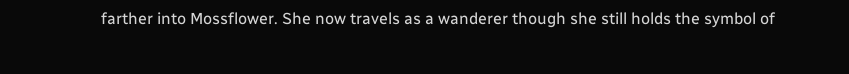farther into Mossflower. She now travels as a wanderer though she still holds the symbol of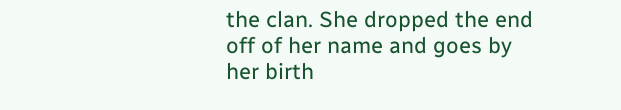the clan. She dropped the end off of her name and goes by her birth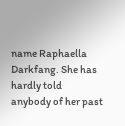name Raphaella Darkfang. She has hardly told anybody of her past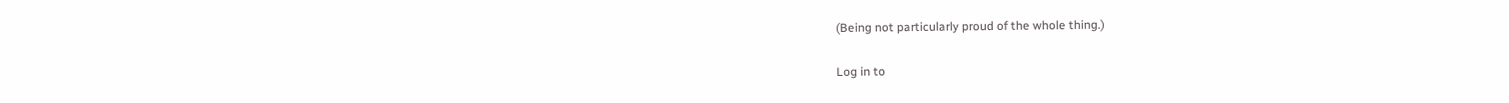(Being not particularly proud of the whole thing.)

Log in to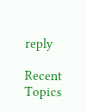reply

Recent Topics